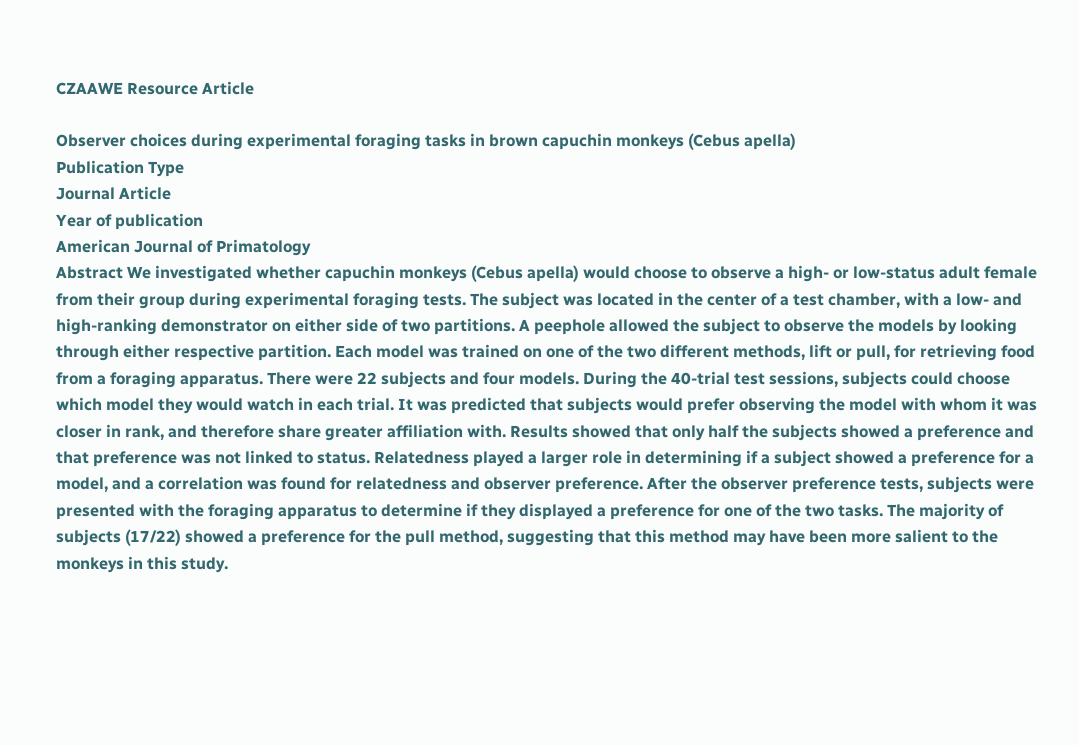CZAAWE Resource Article

Observer choices during experimental foraging tasks in brown capuchin monkeys (Cebus apella)
Publication Type
Journal Article
Year of publication
American Journal of Primatology
Abstract We investigated whether capuchin monkeys (Cebus apella) would choose to observe a high- or low-status adult female from their group during experimental foraging tests. The subject was located in the center of a test chamber, with a low- and high-ranking demonstrator on either side of two partitions. A peephole allowed the subject to observe the models by looking through either respective partition. Each model was trained on one of the two different methods, lift or pull, for retrieving food from a foraging apparatus. There were 22 subjects and four models. During the 40-trial test sessions, subjects could choose which model they would watch in each trial. It was predicted that subjects would prefer observing the model with whom it was closer in rank, and therefore share greater affiliation with. Results showed that only half the subjects showed a preference and that preference was not linked to status. Relatedness played a larger role in determining if a subject showed a preference for a model, and a correlation was found for relatedness and observer preference. After the observer preference tests, subjects were presented with the foraging apparatus to determine if they displayed a preference for one of the two tasks. The majority of subjects (17/22) showed a preference for the pull method, suggesting that this method may have been more salient to the monkeys in this study.